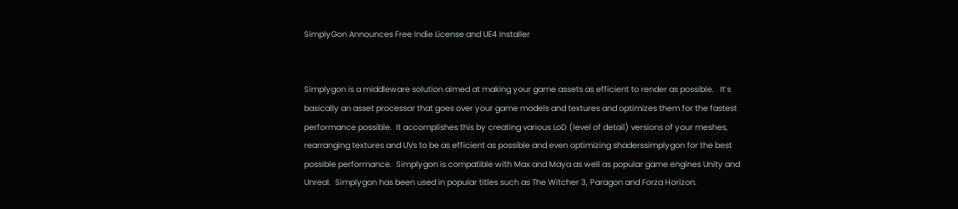SimplyGon Announces Free Indie License and UE4 Installer


Simplygon is a middleware solution aimed at making your game assets as efficient to render as possible.   It’s basically an asset processor that goes over your game models and textures and optimizes them for the fastest performance possible.  It accomplishes this by creating various LoD (level of detail) versions of your meshes, rearranging textures and UVs to be as efficient as possible and even optimizing shaderssimplygon for the best possible performance.  Simplygon is compatible with Max and Maya as well as popular game engines Unity and Unreal.  Simplygon has been used in popular titles such as The Witcher 3, Paragon and Forza Horizon.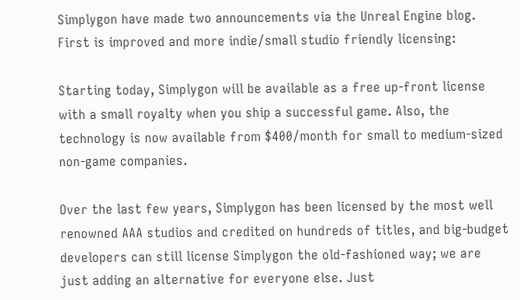Simplygon have made two announcements via the Unreal Engine blog.  First is improved and more indie/small studio friendly licensing:

Starting today, Simplygon will be available as a free up-front license with a small royalty when you ship a successful game. Also, the technology is now available from $400/month for small to medium-sized non-game companies.

Over the last few years, Simplygon has been licensed by the most well renowned AAA studios and credited on hundreds of titles, and big-budget developers can still license Simplygon the old-fashioned way; we are just adding an alternative for everyone else. Just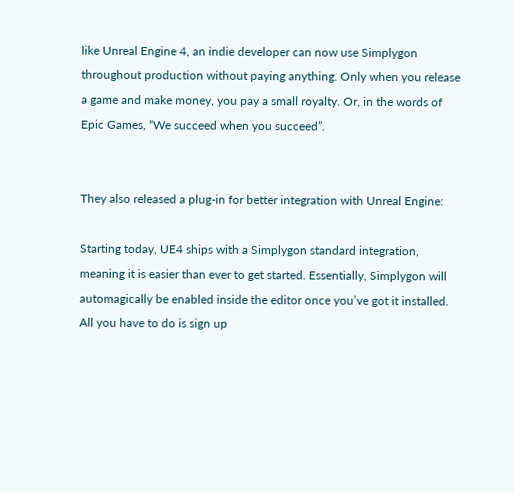like Unreal Engine 4, an indie developer can now use Simplygon throughout production without paying anything. Only when you release a game and make money, you pay a small royalty. Or, in the words of Epic Games, “We succeed when you succeed”.


They also released a plug-in for better integration with Unreal Engine:

Starting today, UE4 ships with a Simplygon standard integration, meaning it is easier than ever to get started. Essentially, Simplygon will automagically be enabled inside the editor once you’ve got it installed. All you have to do is sign up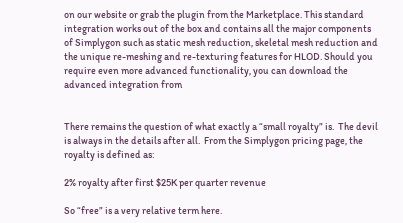on our website or grab the plugin from the Marketplace. This standard integration works out of the box and contains all the major components of Simplygon such as static mesh reduction, skeletal mesh reduction and the unique re-meshing and re-texturing features for HLOD. Should you require even more advanced functionality, you can download the advanced integration from


There remains the question of what exactly a “small royalty” is.  The devil is always in the details after all.  From the Simplygon pricing page, the royalty is defined as:

2% royalty after first $25K per quarter revenue

So “free” is a very relative term here.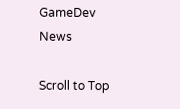GameDev News

Scroll to Top